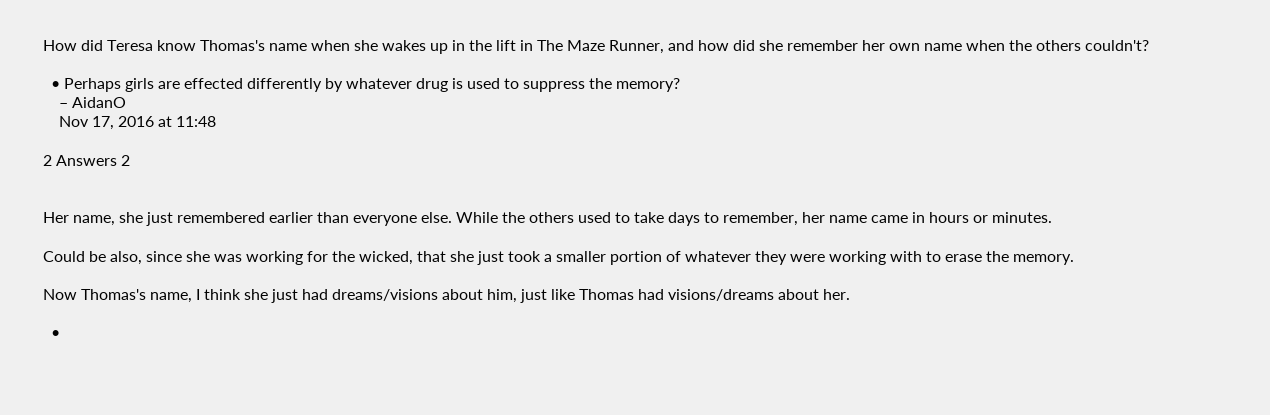How did Teresa know Thomas's name when she wakes up in the lift in The Maze Runner, and how did she remember her own name when the others couldn't?

  • Perhaps girls are effected differently by whatever drug is used to suppress the memory?
    – AidanO
    Nov 17, 2016 at 11:48

2 Answers 2


Her name, she just remembered earlier than everyone else. While the others used to take days to remember, her name came in hours or minutes.

Could be also, since she was working for the wicked, that she just took a smaller portion of whatever they were working with to erase the memory.

Now Thomas's name, I think she just had dreams/visions about him, just like Thomas had visions/dreams about her.

  •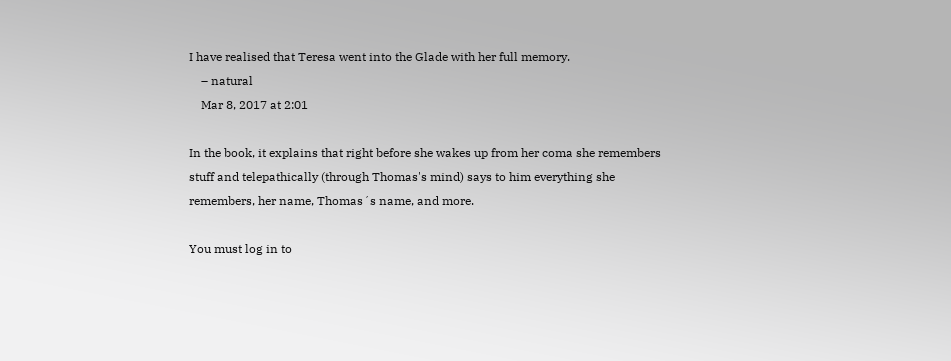I have realised that Teresa went into the Glade with her full memory.
    – natural
    Mar 8, 2017 at 2:01

In the book, it explains that right before she wakes up from her coma she remembers stuff and telepathically (through Thomas's mind) says to him everything she remembers, her name, Thomas´s name, and more.

You must log in to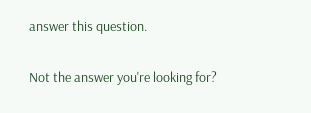answer this question.

Not the answer you're looking for?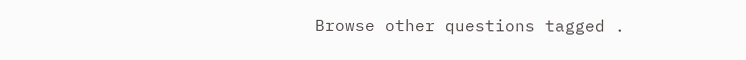Browse other questions tagged .